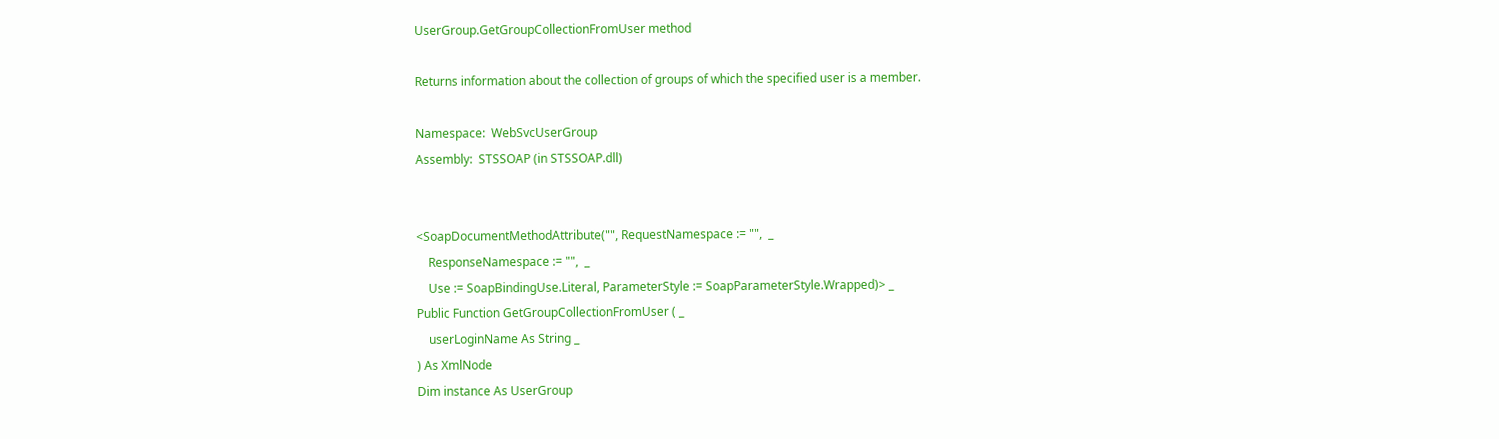UserGroup.GetGroupCollectionFromUser method

Returns information about the collection of groups of which the specified user is a member.

Namespace:  WebSvcUserGroup
Assembly:  STSSOAP (in STSSOAP.dll)


<SoapDocumentMethodAttribute("", RequestNamespace := "",  _
    ResponseNamespace := "",  _
    Use := SoapBindingUse.Literal, ParameterStyle := SoapParameterStyle.Wrapped)> _
Public Function GetGroupCollectionFromUser ( _
    userLoginName As String _
) As XmlNode
Dim instance As UserGroup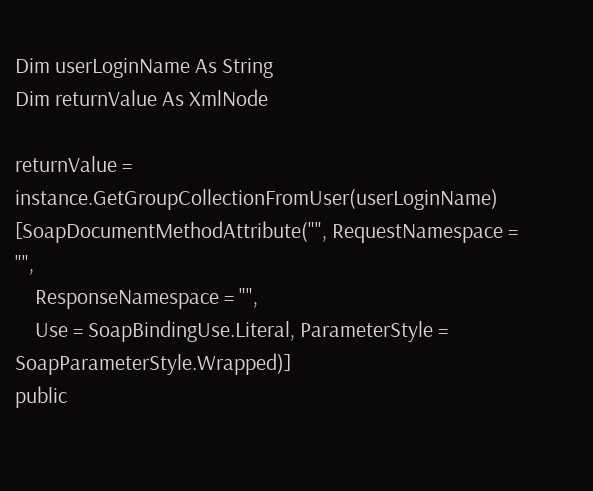Dim userLoginName As String
Dim returnValue As XmlNode

returnValue = instance.GetGroupCollectionFromUser(userLoginName)
[SoapDocumentMethodAttribute("", RequestNamespace = "",
    ResponseNamespace = "",
    Use = SoapBindingUse.Literal, ParameterStyle = SoapParameterStyle.Wrapped)]
public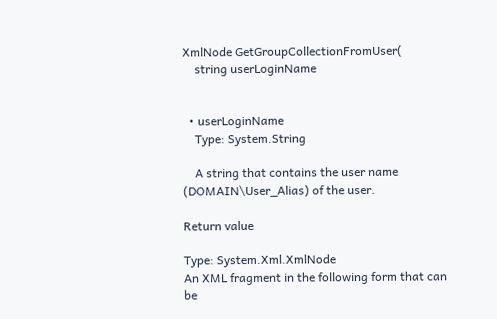XmlNode GetGroupCollectionFromUser(
    string userLoginName


  • userLoginName
    Type: System.String

    A string that contains the user name (DOMAIN\User_Alias) of the user.

Return value

Type: System.Xml.XmlNode
An XML fragment in the following form that can be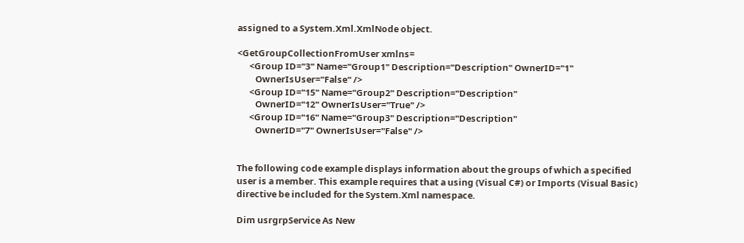assigned to a System.Xml.XmlNode object.

<GetGroupCollectionFromUser xmlns=
      <Group ID="3" Name="Group1" Description="Description" OwnerID="1"
         OwnerIsUser="False" />
      <Group ID="15" Name="Group2" Description="Description"
         OwnerID="12" OwnerIsUser="True" />
      <Group ID="16" Name="Group3" Description="Description"
         OwnerID="7" OwnerIsUser="False" />


The following code example displays information about the groups of which a specified user is a member. This example requires that a using (Visual C#) or Imports (Visual Basic) directive be included for the System.Xml namespace.

Dim usrgrpService As New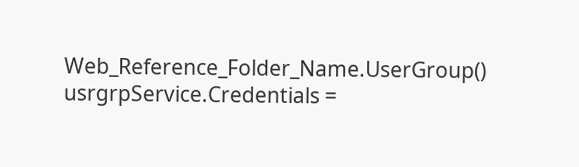Web_Reference_Folder_Name.UserGroup()
usrgrpService.Credentials =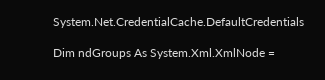System.Net.CredentialCache.DefaultCredentials

Dim ndGroups As System.Xml.XmlNode =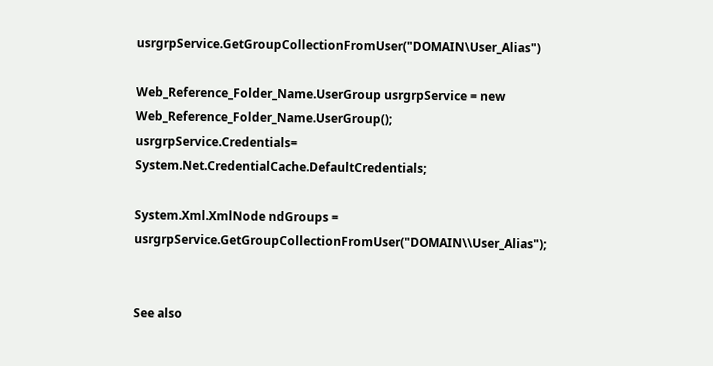usrgrpService.GetGroupCollectionFromUser("DOMAIN\User_Alias")

Web_Reference_Folder_Name.UserGroup usrgrpService = new Web_Reference_Folder_Name.UserGroup();
usrgrpService.Credentials= System.Net.CredentialCache.DefaultCredentials;

System.Xml.XmlNode ndGroups = usrgrpService.GetGroupCollectionFromUser("DOMAIN\\User_Alias");


See also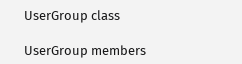UserGroup class

UserGroup members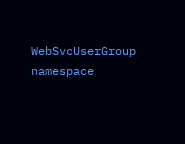WebSvcUserGroup namespace